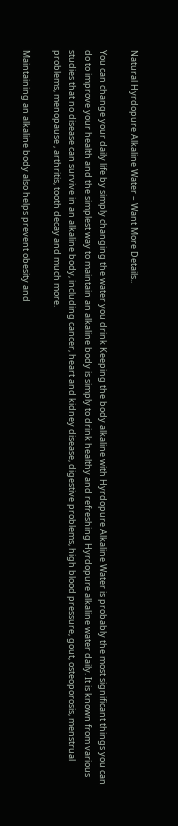Natural Hyrdopure Alkaline Water – Want More Details..

You can change your daily life by simply changing the water you drink Keeping the body alkaline with Hyrdopure Alkaline Water is probably the most significant things you can do to improve your health and the simplest way to maintain an alkaline body is simply to drink healthy and refreshing Hyrdopure alkaline water daily. It is known from various studies that no disease can survive in an alkaline body, including cancer, heart and kidney disease, digestive problems, high blood pressure, gout, osteoporosis, menstrual problems, menopause , arthritis, tooth decay and much more.

Maintaining an alkaline body also helps prevent obesity and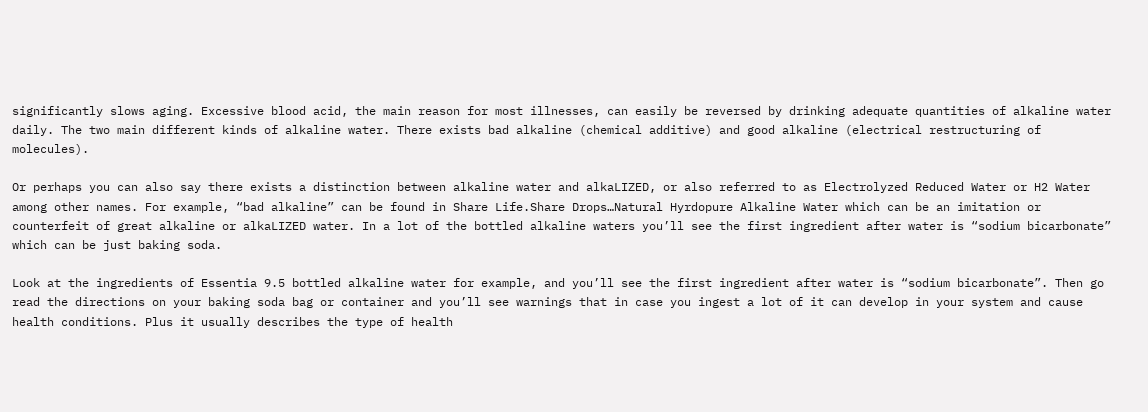significantly slows aging. Excessive blood acid, the main reason for most illnesses, can easily be reversed by drinking adequate quantities of alkaline water daily. The two main different kinds of alkaline water. There exists bad alkaline (chemical additive) and good alkaline (electrical restructuring of molecules).

Or perhaps you can also say there exists a distinction between alkaline water and alkaLIZED, or also referred to as Electrolyzed Reduced Water or H2 Water among other names. For example, “bad alkaline” can be found in Share Life.Share Drops…Natural Hyrdopure Alkaline Water which can be an imitation or counterfeit of great alkaline or alkaLIZED water. In a lot of the bottled alkaline waters you’ll see the first ingredient after water is “sodium bicarbonate” which can be just baking soda.

Look at the ingredients of Essentia 9.5 bottled alkaline water for example, and you’ll see the first ingredient after water is “sodium bicarbonate”. Then go read the directions on your baking soda bag or container and you’ll see warnings that in case you ingest a lot of it can develop in your system and cause health conditions. Plus it usually describes the type of health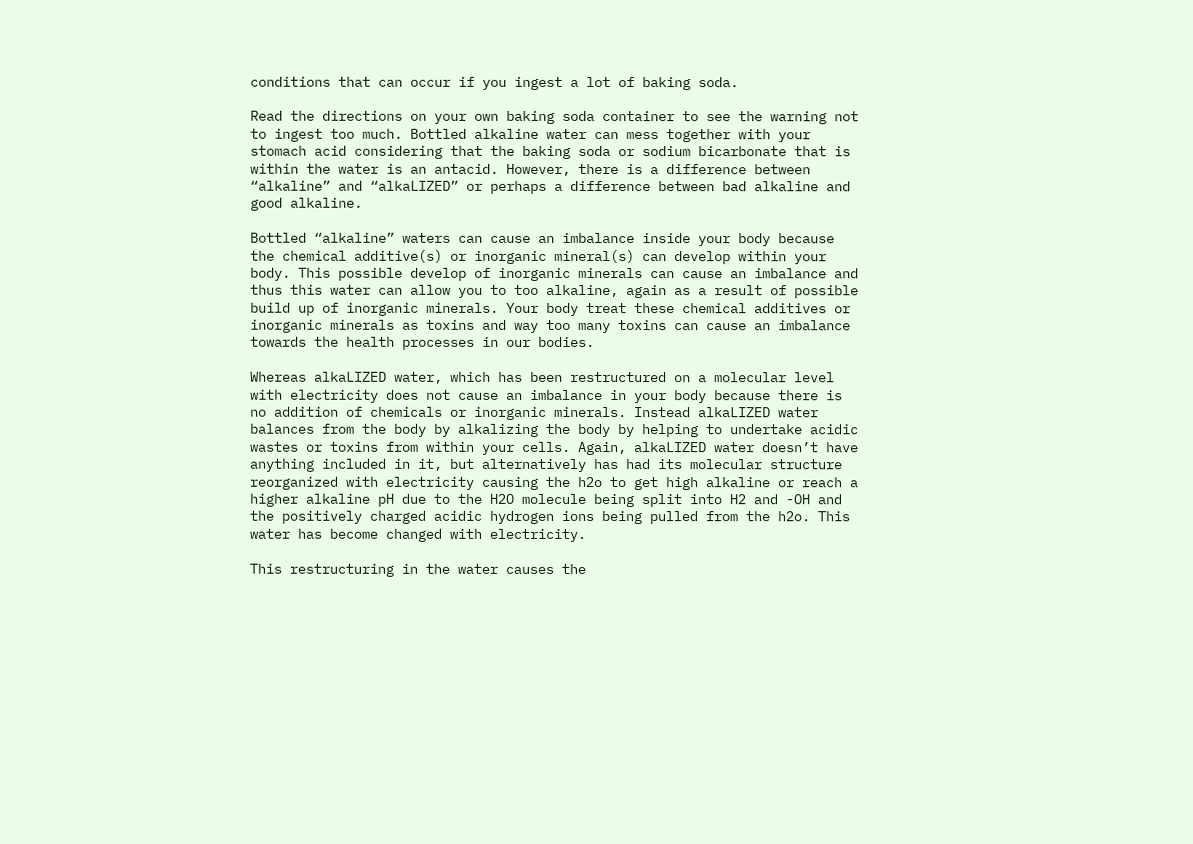conditions that can occur if you ingest a lot of baking soda.

Read the directions on your own baking soda container to see the warning not to ingest too much. Bottled alkaline water can mess together with your stomach acid considering that the baking soda or sodium bicarbonate that is within the water is an antacid. However, there is a difference between “alkaline” and “alkaLIZED” or perhaps a difference between bad alkaline and good alkaline.

Bottled “alkaline” waters can cause an imbalance inside your body because the chemical additive(s) or inorganic mineral(s) can develop within your body. This possible develop of inorganic minerals can cause an imbalance and thus this water can allow you to too alkaline, again as a result of possible build up of inorganic minerals. Your body treat these chemical additives or inorganic minerals as toxins and way too many toxins can cause an imbalance towards the health processes in our bodies.

Whereas alkaLIZED water, which has been restructured on a molecular level with electricity does not cause an imbalance in your body because there is no addition of chemicals or inorganic minerals. Instead alkaLIZED water balances from the body by alkalizing the body by helping to undertake acidic wastes or toxins from within your cells. Again, alkaLIZED water doesn’t have anything included in it, but alternatively has had its molecular structure reorganized with electricity causing the h2o to get high alkaline or reach a higher alkaline pH due to the H2O molecule being split into H2 and -OH and the positively charged acidic hydrogen ions being pulled from the h2o. This water has become changed with electricity.

This restructuring in the water causes the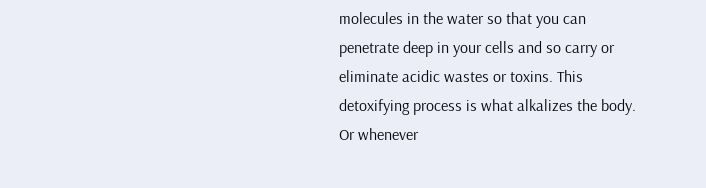molecules in the water so that you can penetrate deep in your cells and so carry or eliminate acidic wastes or toxins. This detoxifying process is what alkalizes the body. Or whenever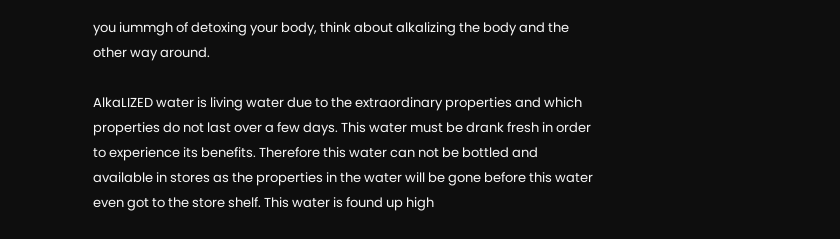you iummgh of detoxing your body, think about alkalizing the body and the other way around.

AlkaLIZED water is living water due to the extraordinary properties and which properties do not last over a few days. This water must be drank fresh in order to experience its benefits. Therefore this water can not be bottled and available in stores as the properties in the water will be gone before this water even got to the store shelf. This water is found up high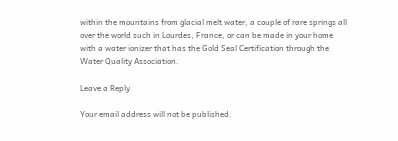within the mountains from glacial melt water, a couple of rare springs all over the world such in Lourdes, France, or can be made in your home with a water ionizer that has the Gold Seal Certification through the Water Quality Association.

Leave a Reply

Your email address will not be published.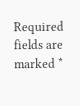Required fields are marked *